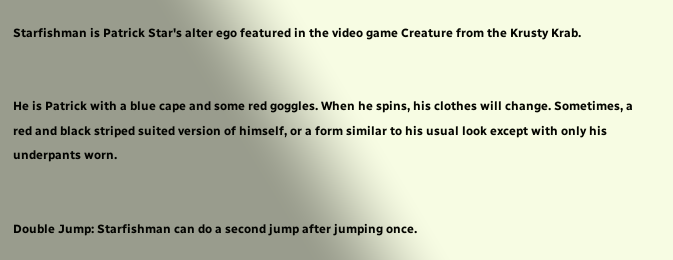Starfishman is Patrick Star's alter ego featured in the video game Creature from the Krusty Krab.


He is Patrick with a blue cape and some red goggles. When he spins, his clothes will change. Sometimes, a red and black striped suited version of himself, or a form similar to his usual look except with only his underpants worn.


Double Jump: Starfishman can do a second jump after jumping once.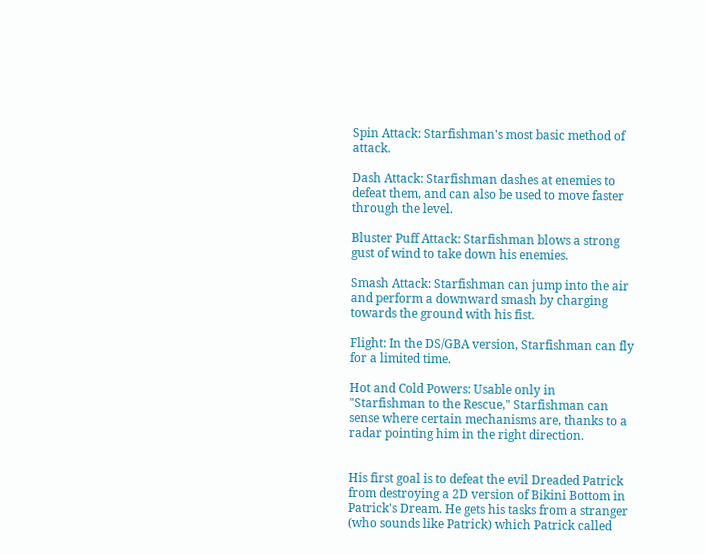Spin Attack: Starfishman's most basic method of attack.

Dash Attack: Starfishman dashes at enemies to defeat them, and can also be used to move faster through the level.

Bluster Puff Attack: Starfishman blows a strong gust of wind to take down his enemies.

Smash Attack: Starfishman can jump into the air and perform a downward smash by charging towards the ground with his fist.

Flight: In the DS/GBA version, Starfishman can fly for a limited time.

Hot and Cold Powers: Usable only in "Starfishman to the Rescue," Starfishman can sense where certain mechanisms are, thanks to a radar pointing him in the right direction.


His first goal is to defeat the evil Dreaded Patrick  from destroying a 2D version of Bikini Bottom in Patrick's Dream. He gets his tasks from a stranger (who sounds like Patrick) which Patrick called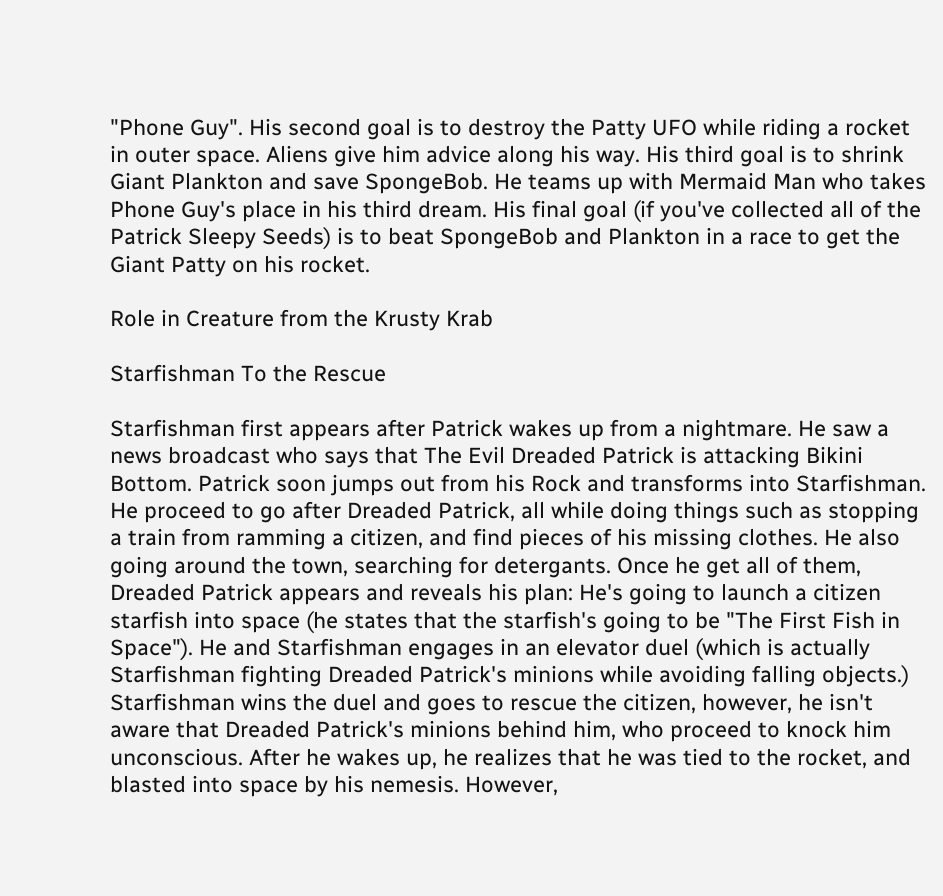"Phone Guy". His second goal is to destroy the Patty UFO while riding a rocket in outer space. Aliens give him advice along his way. His third goal is to shrink Giant Plankton and save SpongeBob. He teams up with Mermaid Man who takes Phone Guy's place in his third dream. His final goal (if you've collected all of the Patrick Sleepy Seeds) is to beat SpongeBob and Plankton in a race to get the Giant Patty on his rocket.

Role in Creature from the Krusty Krab

Starfishman To the Rescue

Starfishman first appears after Patrick wakes up from a nightmare. He saw a news broadcast who says that The Evil Dreaded Patrick is attacking Bikini Bottom. Patrick soon jumps out from his Rock and transforms into Starfishman. He proceed to go after Dreaded Patrick, all while doing things such as stopping a train from ramming a citizen, and find pieces of his missing clothes. He also going around the town, searching for detergants. Once he get all of them, Dreaded Patrick appears and reveals his plan: He's going to launch a citizen starfish into space (he states that the starfish's going to be "The First Fish in Space"). He and Starfishman engages in an elevator duel (which is actually Starfishman fighting Dreaded Patrick's minions while avoiding falling objects.) Starfishman wins the duel and goes to rescue the citizen, however, he isn't aware that Dreaded Patrick's minions behind him, who proceed to knock him unconscious. After he wakes up, he realizes that he was tied to the rocket, and blasted into space by his nemesis. However,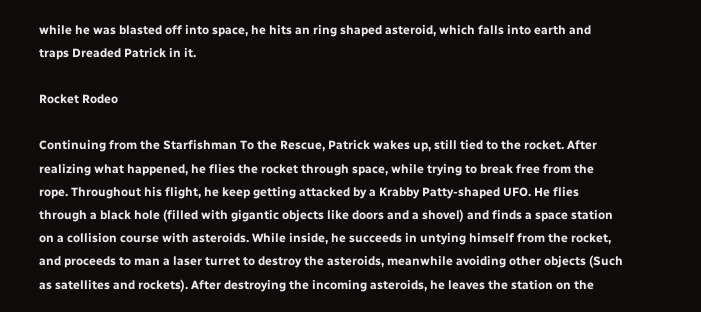while he was blasted off into space, he hits an ring shaped asteroid, which falls into earth and traps Dreaded Patrick in it.

Rocket Rodeo

Continuing from the Starfishman To the Rescue, Patrick wakes up, still tied to the rocket. After realizing what happened, he flies the rocket through space, while trying to break free from the rope. Throughout his flight, he keep getting attacked by a Krabby Patty-shaped UFO. He flies through a black hole (filled with gigantic objects like doors and a shovel) and finds a space station on a collision course with asteroids. While inside, he succeeds in untying himself from the rocket, and proceeds to man a laser turret to destroy the asteroids, meanwhile avoiding other objects (Such as satellites and rockets). After destroying the incoming asteroids, he leaves the station on the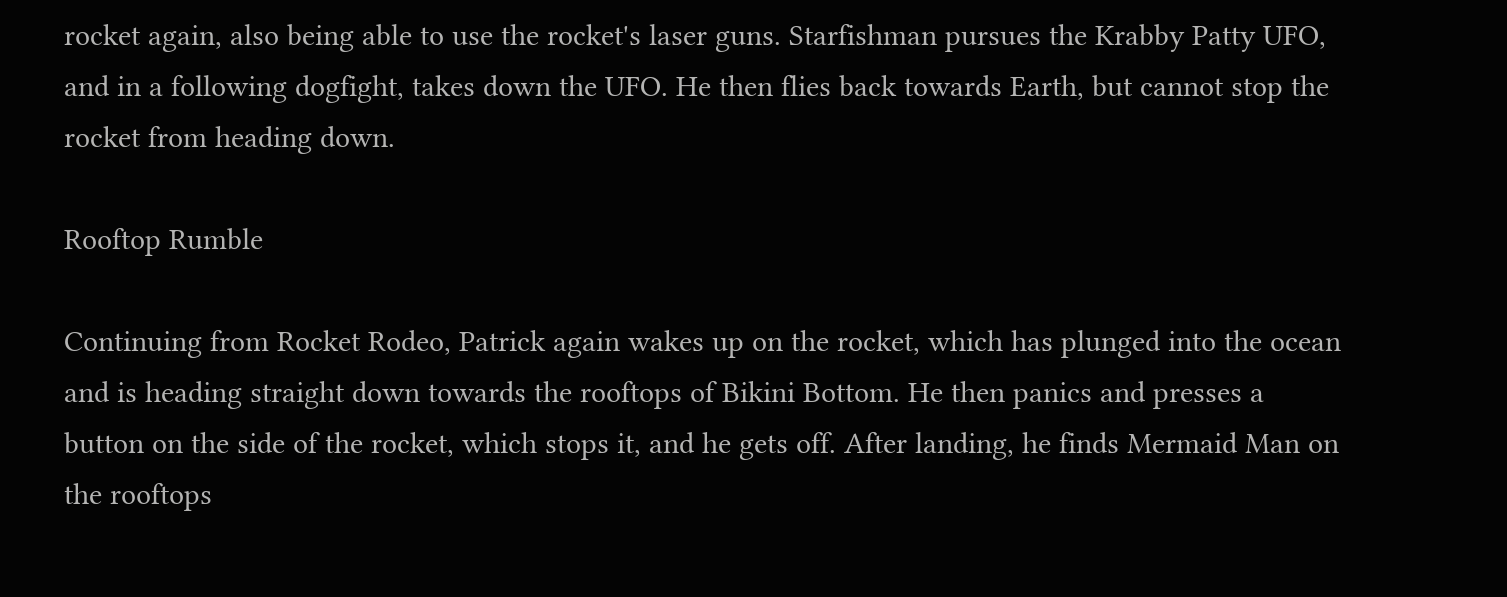rocket again, also being able to use the rocket's laser guns. Starfishman pursues the Krabby Patty UFO, and in a following dogfight, takes down the UFO. He then flies back towards Earth, but cannot stop the rocket from heading down.

Rooftop Rumble

Continuing from Rocket Rodeo, Patrick again wakes up on the rocket, which has plunged into the ocean and is heading straight down towards the rooftops of Bikini Bottom. He then panics and presses a button on the side of the rocket, which stops it, and he gets off. After landing, he finds Mermaid Man on the rooftops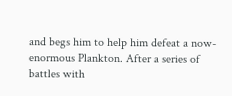and begs him to help him defeat a now-enormous Plankton. After a series of battles with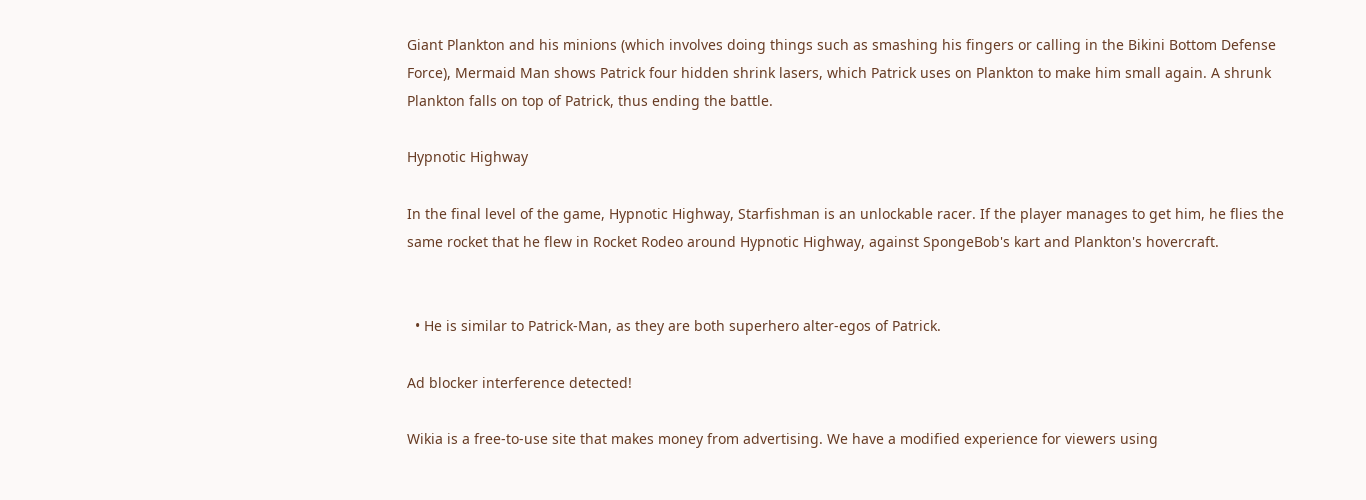Giant Plankton and his minions (which involves doing things such as smashing his fingers or calling in the Bikini Bottom Defense Force), Mermaid Man shows Patrick four hidden shrink lasers, which Patrick uses on Plankton to make him small again. A shrunk Plankton falls on top of Patrick, thus ending the battle.

Hypnotic Highway

In the final level of the game, Hypnotic Highway, Starfishman is an unlockable racer. If the player manages to get him, he flies the same rocket that he flew in Rocket Rodeo around Hypnotic Highway, against SpongeBob's kart and Plankton's hovercraft.


  • He is similar to Patrick-Man, as they are both superhero alter-egos of Patrick.

Ad blocker interference detected!

Wikia is a free-to-use site that makes money from advertising. We have a modified experience for viewers using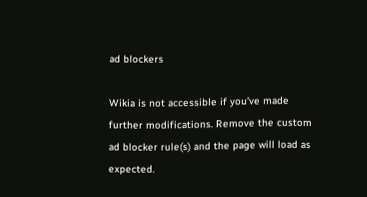ad blockers

Wikia is not accessible if you’ve made further modifications. Remove the custom ad blocker rule(s) and the page will load as expected.